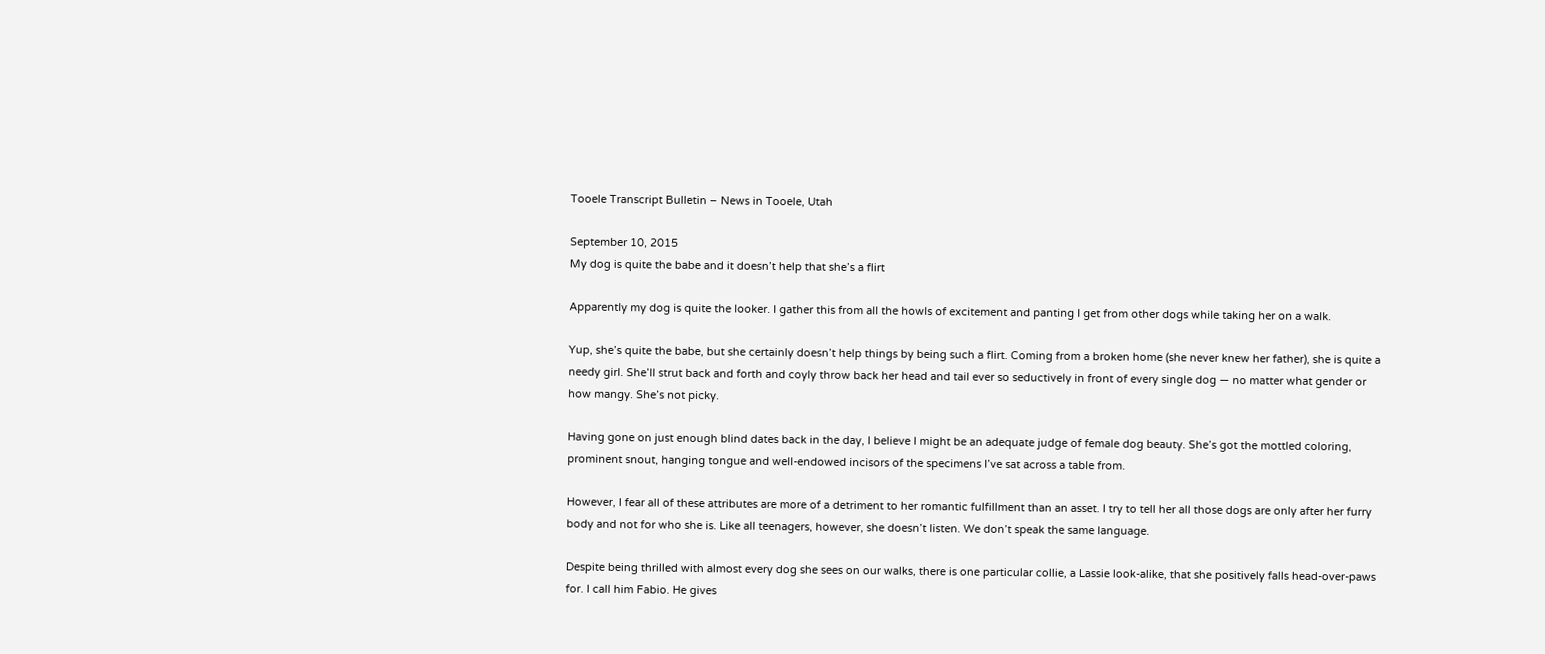Tooele Transcript Bulletin – News in Tooele, Utah

September 10, 2015
My dog is quite the babe and it doesn’t help that she’s a flirt

Apparently my dog is quite the looker. I gather this from all the howls of excitement and panting I get from other dogs while taking her on a walk.

Yup, she’s quite the babe, but she certainly doesn’t help things by being such a flirt. Coming from a broken home (she never knew her father), she is quite a needy girl. She’ll strut back and forth and coyly throw back her head and tail ever so seductively in front of every single dog — no matter what gender or how mangy. She’s not picky.

Having gone on just enough blind dates back in the day, I believe I might be an adequate judge of female dog beauty. She’s got the mottled coloring, prominent snout, hanging tongue and well-endowed incisors of the specimens I’ve sat across a table from.

However, I fear all of these attributes are more of a detriment to her romantic fulfillment than an asset. I try to tell her all those dogs are only after her furry body and not for who she is. Like all teenagers, however, she doesn’t listen. We don’t speak the same language.

Despite being thrilled with almost every dog she sees on our walks, there is one particular collie, a Lassie look-alike, that she positively falls head-over-paws for. I call him Fabio. He gives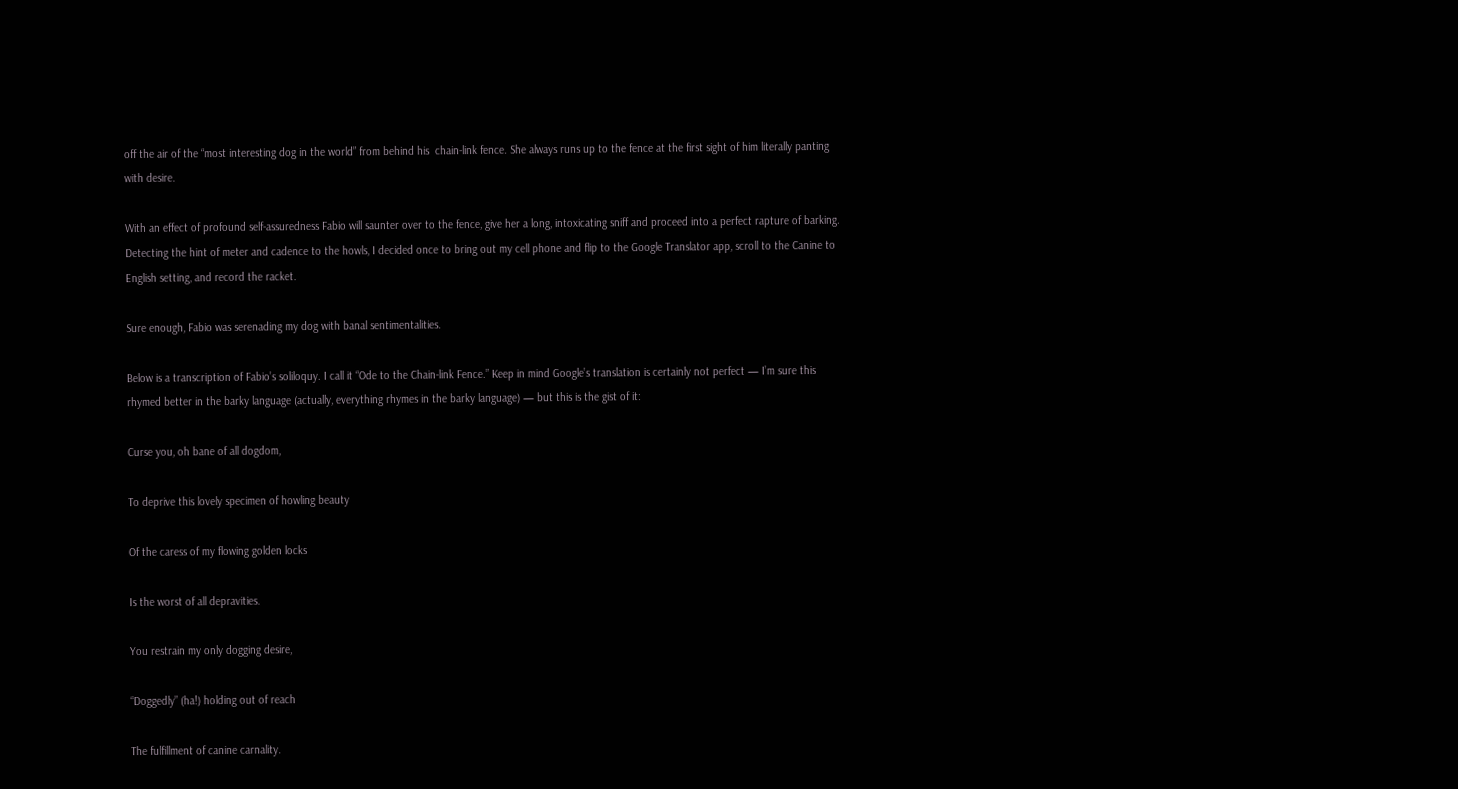off the air of the “most interesting dog in the world” from behind his  chain-link fence. She always runs up to the fence at the first sight of him literally panting with desire.

With an effect of profound self-assuredness Fabio will saunter over to the fence, give her a long, intoxicating sniff and proceed into a perfect rapture of barking. Detecting the hint of meter and cadence to the howls, I decided once to bring out my cell phone and flip to the Google Translator app, scroll to the Canine to English setting, and record the racket.

Sure enough, Fabio was serenading my dog with banal sentimentalities.

Below is a transcription of Fabio’s soliloquy. I call it “Ode to the Chain-link Fence.” Keep in mind Google’s translation is certainly not perfect — I’m sure this rhymed better in the barky language (actually, everything rhymes in the barky language) — but this is the gist of it:

Curse you, oh bane of all dogdom,

To deprive this lovely specimen of howling beauty

Of the caress of my flowing golden locks

Is the worst of all depravities.

You restrain my only dogging desire,

“Doggedly” (ha!) holding out of reach

The fulfillment of canine carnality.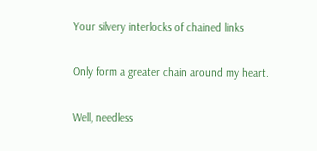Your silvery interlocks of chained links

Only form a greater chain around my heart.

Well, needless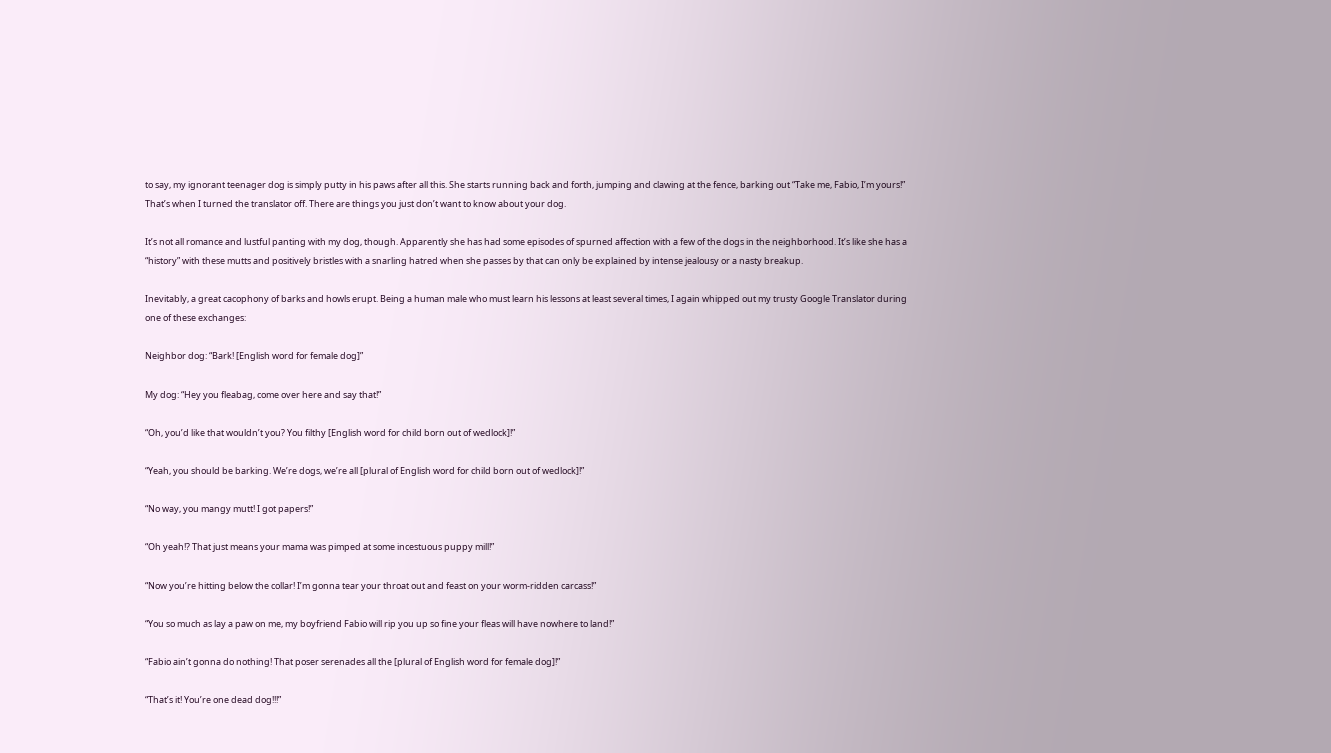to say, my ignorant teenager dog is simply putty in his paws after all this. She starts running back and forth, jumping and clawing at the fence, barking out “Take me, Fabio, I’m yours!” That’s when I turned the translator off. There are things you just don’t want to know about your dog.

It’s not all romance and lustful panting with my dog, though. Apparently she has had some episodes of spurned affection with a few of the dogs in the neighborhood. It’s like she has a “history” with these mutts and positively bristles with a snarling hatred when she passes by that can only be explained by intense jealousy or a nasty breakup.

Inevitably, a great cacophony of barks and howls erupt. Being a human male who must learn his lessons at least several times, I again whipped out my trusty Google Translator during one of these exchanges:

Neighbor dog: “Bark! [English word for female dog]”

My dog: “Hey you fleabag, come over here and say that!”

“Oh, you’d like that wouldn’t you? You filthy [English word for child born out of wedlock]!”

“Yeah, you should be barking. We’re dogs, we’re all [plural of English word for child born out of wedlock]!”

“No way, you mangy mutt! I got papers!”

“Oh yeah!? That just means your mama was pimped at some incestuous puppy mill!”

“Now you’re hitting below the collar! I’m gonna tear your throat out and feast on your worm-ridden carcass!”

“You so much as lay a paw on me, my boyfriend Fabio will rip you up so fine your fleas will have nowhere to land!”

“Fabio ain’t gonna do nothing! That poser serenades all the [plural of English word for female dog]!”

“That’s it! You’re one dead dog!!!”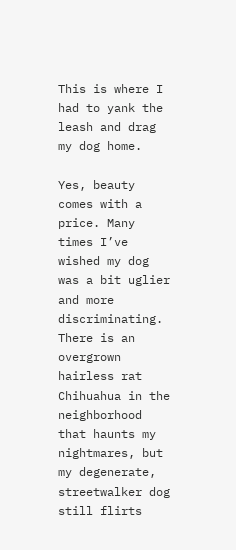This is where I had to yank the leash and drag my dog home.

Yes, beauty comes with a price. Many times I’ve wished my dog was a bit uglier and more discriminating. There is an overgrown hairless rat Chihuahua in the neighborhood that haunts my nightmares, but my degenerate, streetwalker dog still flirts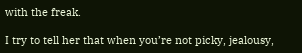with the freak.

I try to tell her that when you’re not picky, jealousy,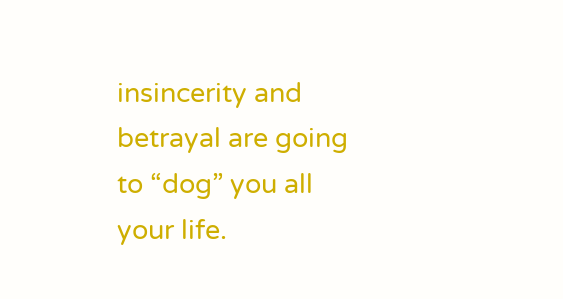insincerity and betrayal are going to “dog” you all your life.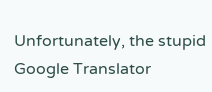Unfortunately, the stupid Google Translator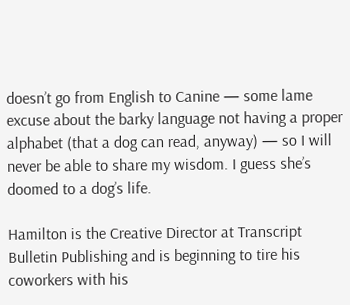doesn’t go from English to Canine — some lame excuse about the barky language not having a proper alphabet (that a dog can read, anyway) — so I will never be able to share my wisdom. I guess she’s doomed to a dog’s life.

Hamilton is the Creative Director at Transcript Bulletin Publishing and is beginning to tire his coworkers with his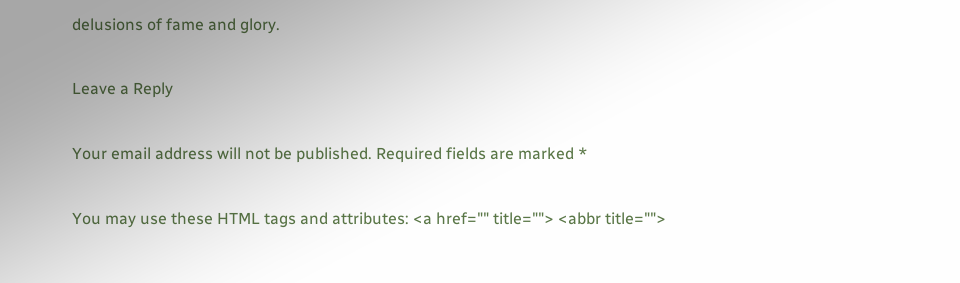delusions of fame and glory.

Leave a Reply

Your email address will not be published. Required fields are marked *

You may use these HTML tags and attributes: <a href="" title=""> <abbr title="">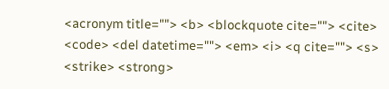<acronym title=""> <b> <blockquote cite=""> <cite> <code> <del datetime=""> <em> <i> <q cite=""> <s> <strike> <strong>